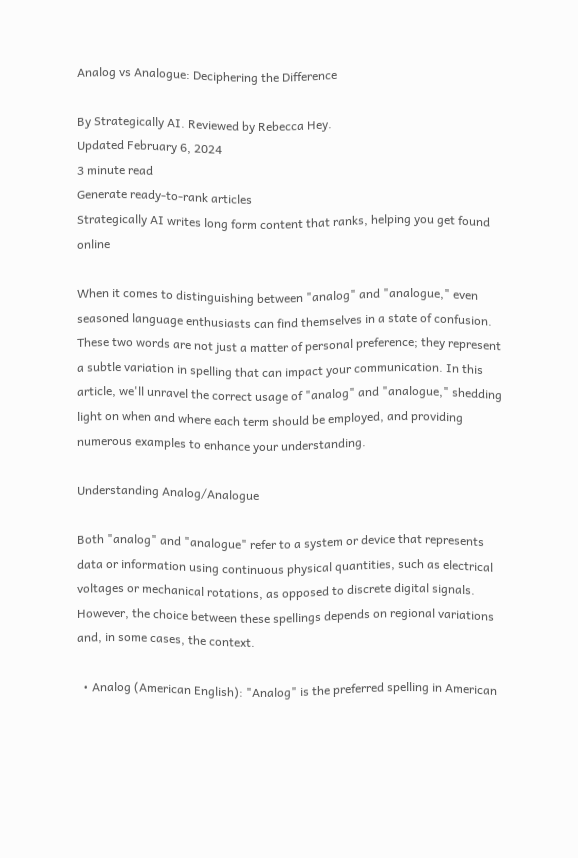Analog vs Analogue: Deciphering the Difference

By Strategically AI. Reviewed by Rebecca Hey.
Updated February 6, 2024
3 minute read
Generate ready-to-rank articles
Strategically AI writes long form content that ranks, helping you get found online

When it comes to distinguishing between "analog" and "analogue," even seasoned language enthusiasts can find themselves in a state of confusion. These two words are not just a matter of personal preference; they represent a subtle variation in spelling that can impact your communication. In this article, we'll unravel the correct usage of "analog" and "analogue," shedding light on when and where each term should be employed, and providing numerous examples to enhance your understanding.

Understanding Analog/Analogue

Both "analog" and "analogue" refer to a system or device that represents data or information using continuous physical quantities, such as electrical voltages or mechanical rotations, as opposed to discrete digital signals. However, the choice between these spellings depends on regional variations and, in some cases, the context.

  • Analog (American English): "Analog" is the preferred spelling in American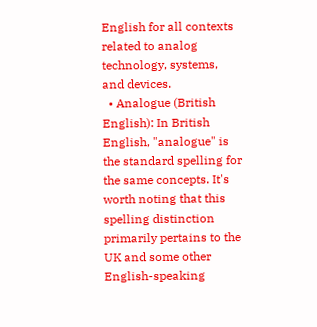English for all contexts related to analog technology, systems, and devices.
  • Analogue (British English): In British English, "analogue" is the standard spelling for the same concepts. It's worth noting that this spelling distinction primarily pertains to the UK and some other English-speaking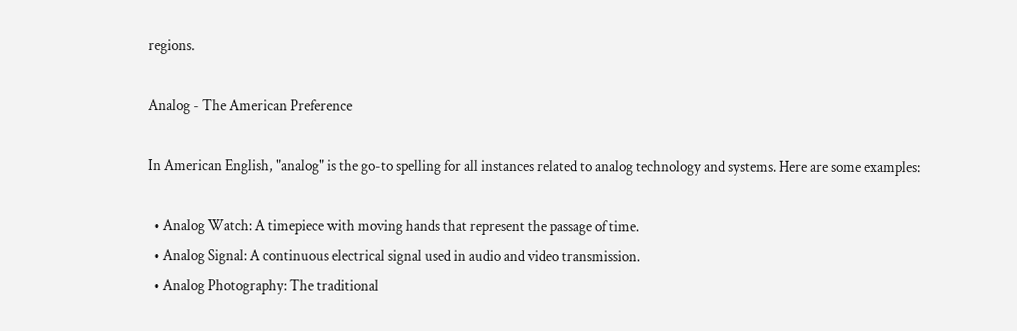regions.

Analog - The American Preference

In American English, "analog" is the go-to spelling for all instances related to analog technology and systems. Here are some examples:

  • Analog Watch: A timepiece with moving hands that represent the passage of time.
  • Analog Signal: A continuous electrical signal used in audio and video transmission.
  • Analog Photography: The traditional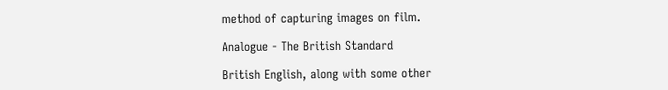method of capturing images on film.

Analogue - The British Standard

British English, along with some other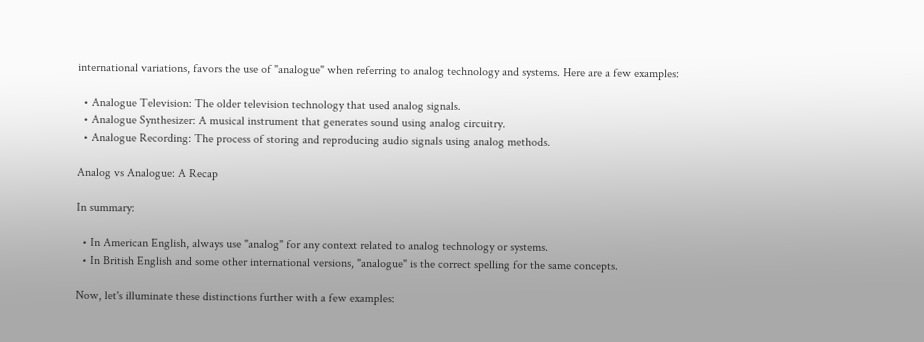international variations, favors the use of "analogue" when referring to analog technology and systems. Here are a few examples:

  • Analogue Television: The older television technology that used analog signals.
  • Analogue Synthesizer: A musical instrument that generates sound using analog circuitry.
  • Analogue Recording: The process of storing and reproducing audio signals using analog methods.

Analog vs Analogue: A Recap

In summary:

  • In American English, always use "analog" for any context related to analog technology or systems.
  • In British English and some other international versions, "analogue" is the correct spelling for the same concepts.

Now, let's illuminate these distinctions further with a few examples: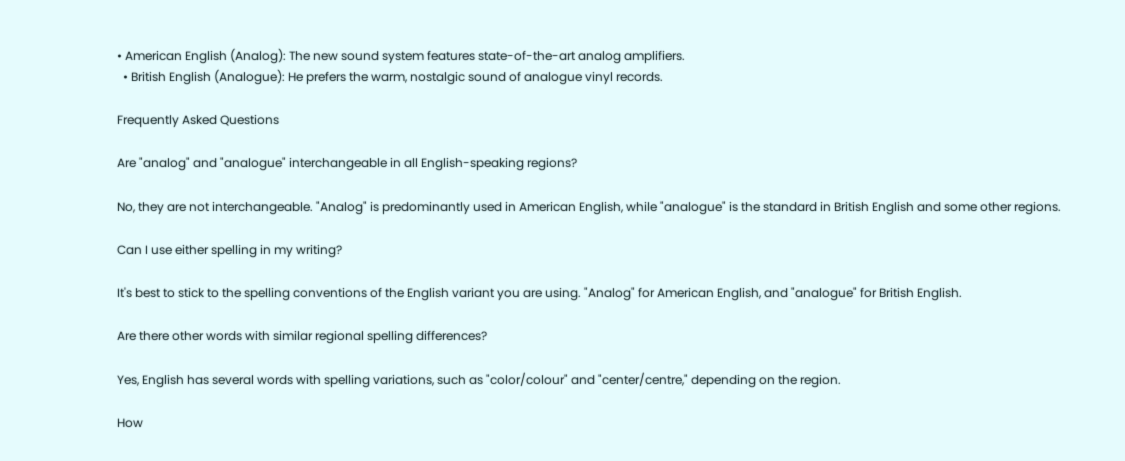• American English (Analog): The new sound system features state-of-the-art analog amplifiers.
  • British English (Analogue): He prefers the warm, nostalgic sound of analogue vinyl records.

Frequently Asked Questions

Are "analog" and "analogue" interchangeable in all English-speaking regions?

No, they are not interchangeable. "Analog" is predominantly used in American English, while "analogue" is the standard in British English and some other regions.

Can I use either spelling in my writing?

It's best to stick to the spelling conventions of the English variant you are using. "Analog" for American English, and "analogue" for British English.

Are there other words with similar regional spelling differences?

Yes, English has several words with spelling variations, such as "color/colour" and "center/centre," depending on the region.

How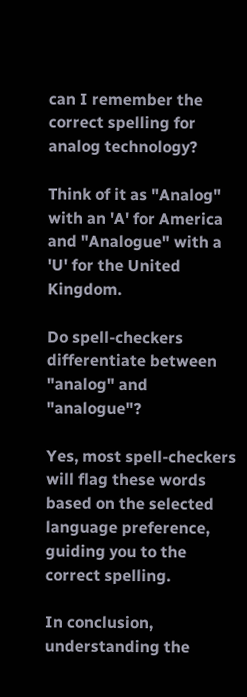can I remember the correct spelling for analog technology?

Think of it as "Analog" with an 'A' for America and "Analogue" with a 'U' for the United Kingdom.

Do spell-checkers differentiate between "analog" and "analogue"?

Yes, most spell-checkers will flag these words based on the selected language preference, guiding you to the correct spelling.

In conclusion, understanding the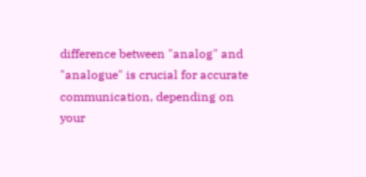difference between "analog" and "analogue" is crucial for accurate communication, depending on your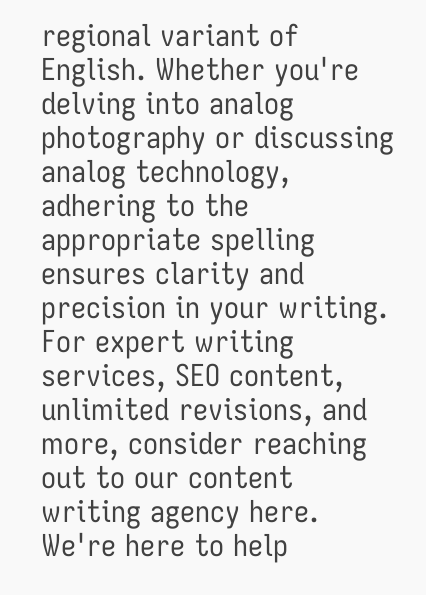regional variant of English. Whether you're delving into analog photography or discussing analog technology, adhering to the appropriate spelling ensures clarity and precision in your writing. For expert writing services, SEO content, unlimited revisions, and more, consider reaching out to our content writing agency here. We're here to help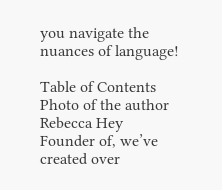you navigate the nuances of language!

Table of Contents
Photo of the author
Rebecca Hey
Founder of, we’ve created over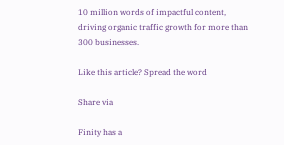10 million words of impactful content, driving organic traffic growth for more than 300 businesses.

Like this article? Spread the word

Share via

Finity has a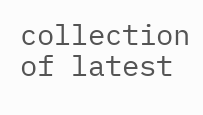collection of latest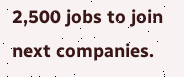2,500 jobs to join next companies.